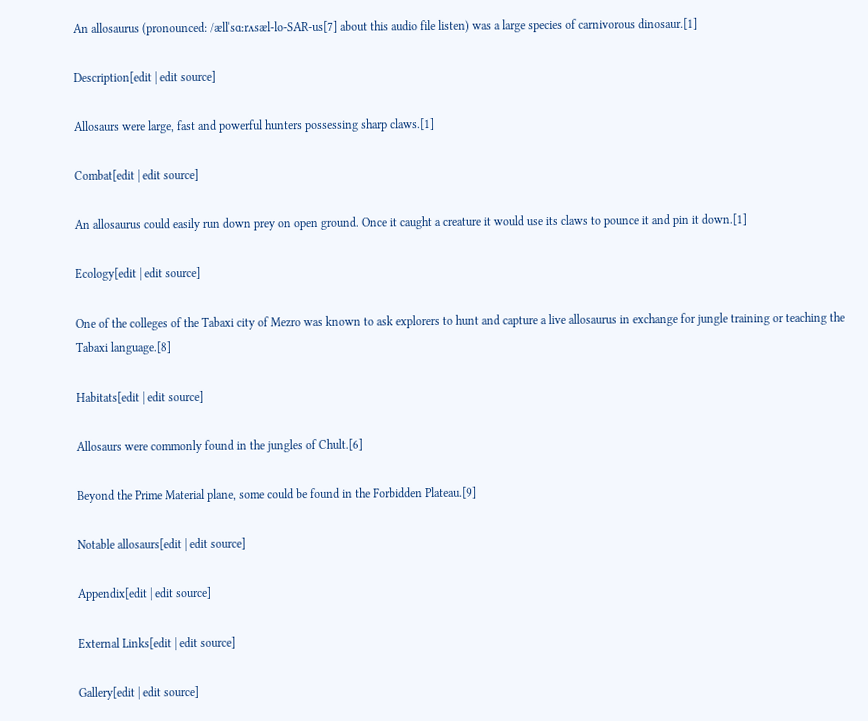An allosaurus (pronounced: /ællˈsɑːrʌsæl-lo-SAR-us[7] about this audio file listen) was a large species of carnivorous dinosaur.[1]

Description[edit | edit source]

Allosaurs were large, fast and powerful hunters possessing sharp claws.[1]

Combat[edit | edit source]

An allosaurus could easily run down prey on open ground. Once it caught a creature it would use its claws to pounce it and pin it down.[1]

Ecology[edit | edit source]

One of the colleges of the Tabaxi city of Mezro was known to ask explorers to hunt and capture a live allosaurus in exchange for jungle training or teaching the Tabaxi language.[8]

Habitats[edit | edit source]

Allosaurs were commonly found in the jungles of Chult.[6]

Beyond the Prime Material plane, some could be found in the Forbidden Plateau.[9]

Notable allosaurs[edit | edit source]

Appendix[edit | edit source]

External Links[edit | edit source]

Gallery[edit | edit source]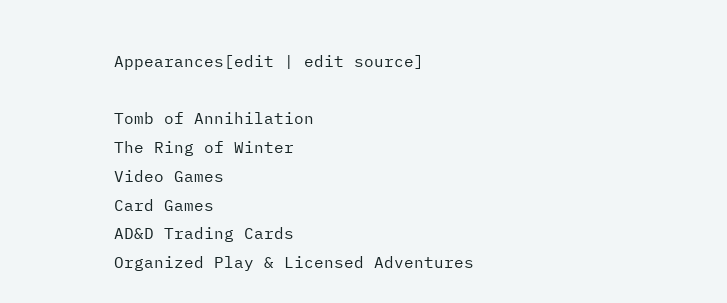Appearances[edit | edit source]

Tomb of Annihilation
The Ring of Winter
Video Games
Card Games
AD&D Trading Cards
Organized Play & Licensed Adventures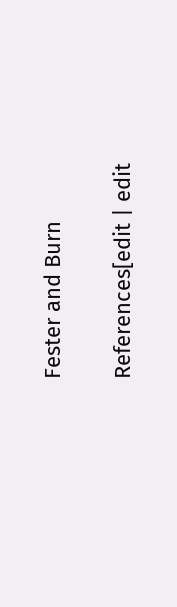Fester and Burn

References[edit | edit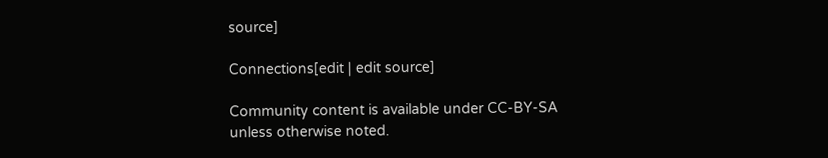source]

Connections[edit | edit source]

Community content is available under CC-BY-SA unless otherwise noted.